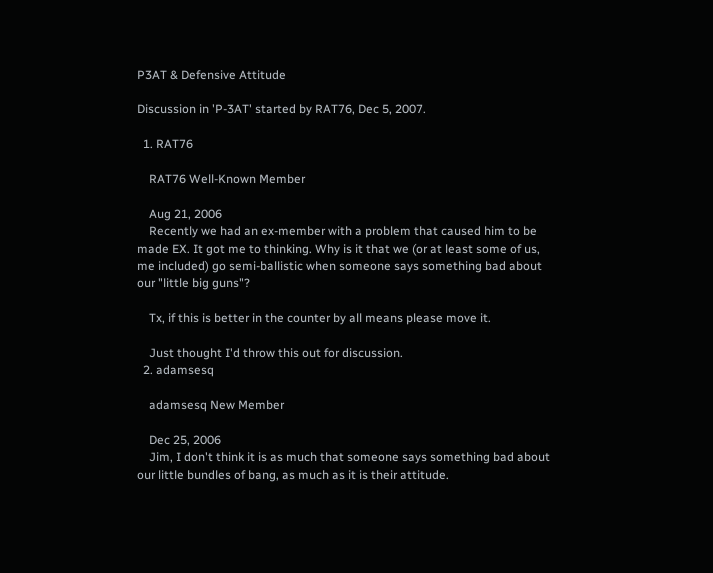P3AT & Defensive Attitude

Discussion in 'P-3AT' started by RAT76, Dec 5, 2007.

  1. RAT76

    RAT76 Well-Known Member

    Aug 21, 2006
    Recently we had an ex-member with a problem that caused him to be made EX. It got me to thinking. Why is it that we (or at least some of us, me included) go semi-ballistic when someone says something bad about our "little big guns"?

    Tx, if this is better in the counter by all means please move it.

    Just thought I'd throw this out for discussion.
  2. adamsesq

    adamsesq New Member

    Dec 25, 2006
    Jim, I don't think it is as much that someone says something bad about our little bundles of bang, as much as it is their attitude.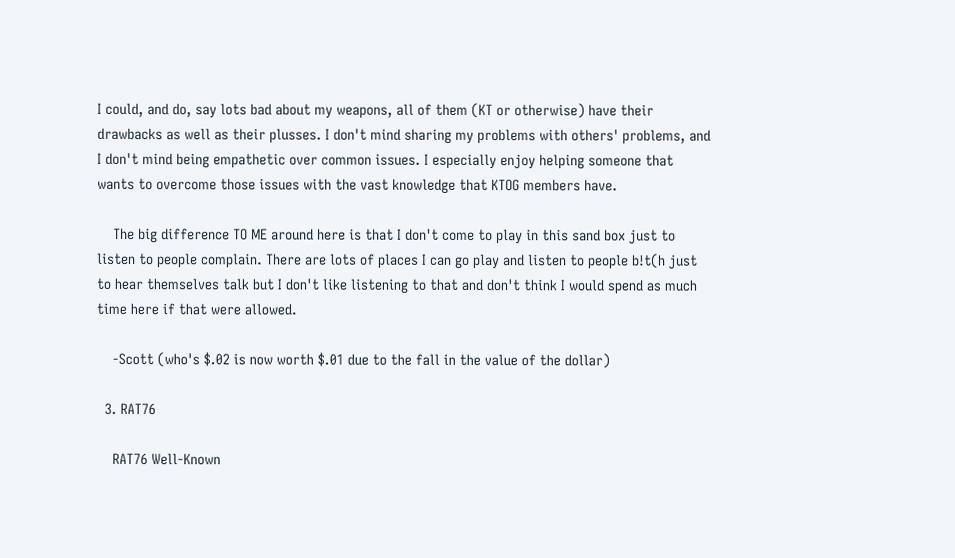I could, and do, say lots bad about my weapons, all of them (KT or otherwise) have their drawbacks as well as their plusses. I don't mind sharing my problems with others' problems, and I don't mind being empathetic over common issues. I especially enjoy helping someone that wants to overcome those issues with the vast knowledge that KTOG members have.

    The big difference TO ME around here is that I don't come to play in this sand box just to listen to people complain. There are lots of places I can go play and listen to people b!t(h just to hear themselves talk but I don't like listening to that and don't think I would spend as much time here if that were allowed.

    -Scott (who's $.02 is now worth $.01 due to the fall in the value of the dollar)

  3. RAT76

    RAT76 Well-Known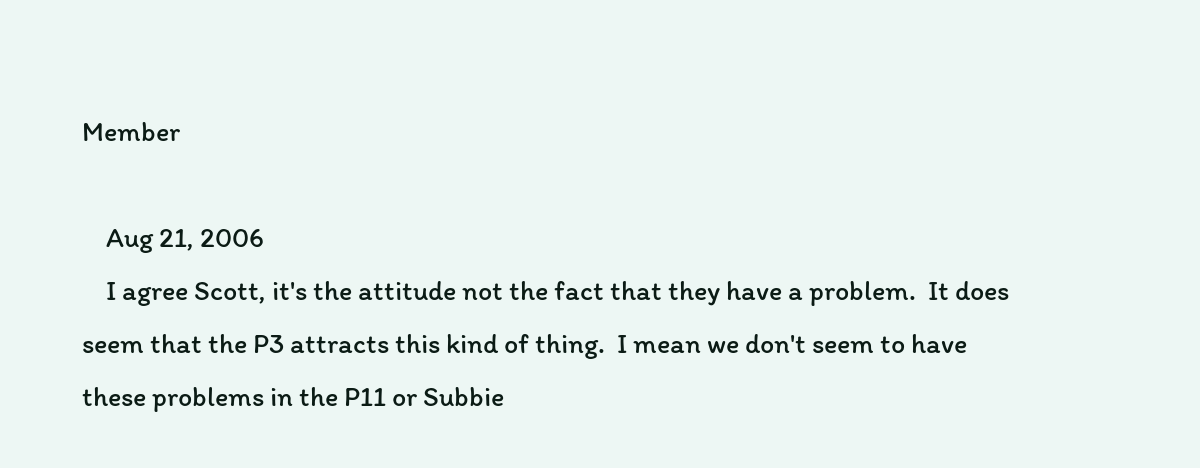Member

    Aug 21, 2006
    I agree Scott, it's the attitude not the fact that they have a problem.  It does seem that the P3 attracts this kind of thing.  I mean we don't seem to have these problems in the P11 or Subbie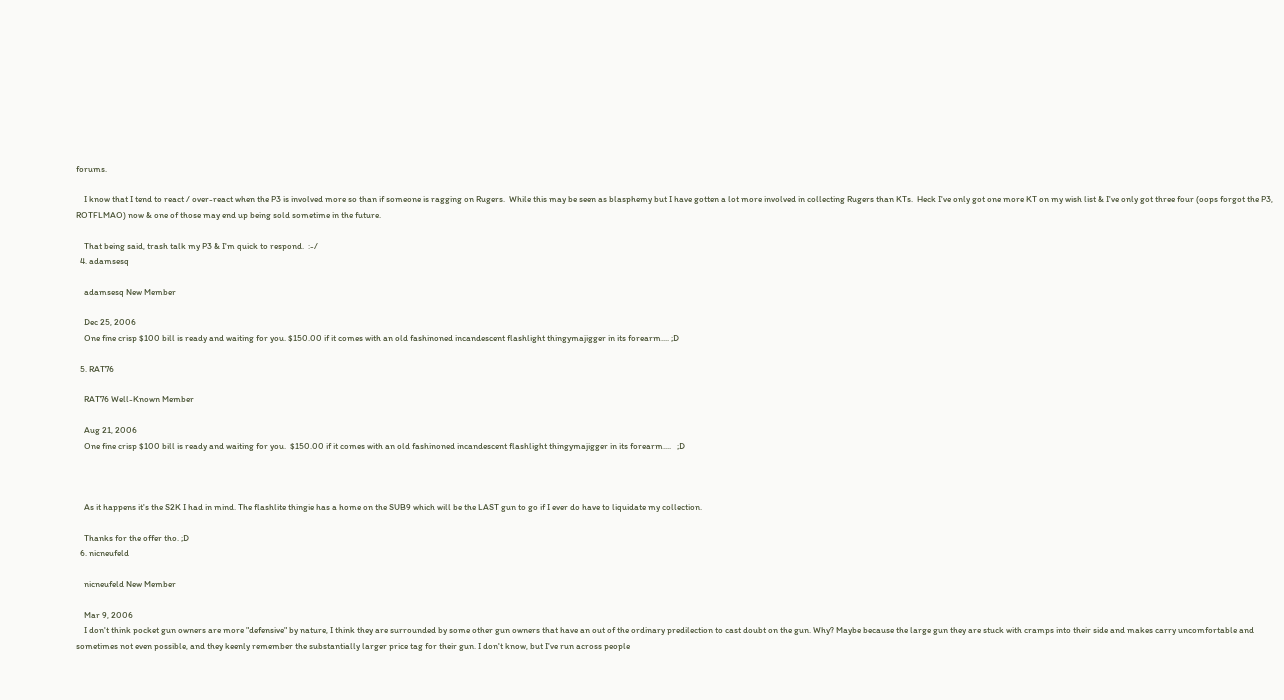forums.

    I know that I tend to react / over-react when the P3 is involved more so than if someone is ragging on Rugers.  While this may be seen as blasphemy but I have gotten a lot more involved in collecting Rugers than KTs.  Heck I've only got one more KT on my wish list & I've only got three four (oops forgot the P3, ROTFLMAO) now & one of those may end up being sold sometime in the future.

    That being said, trash talk my P3 & I'm quick to respond.  :-/
  4. adamsesq

    adamsesq New Member

    Dec 25, 2006
    One fine crisp $100 bill is ready and waiting for you. $150.00 if it comes with an old fashinoned incandescent flashlight thingymajigger in its forearm.... ;D

  5. RAT76

    RAT76 Well-Known Member

    Aug 21, 2006
    One fine crisp $100 bill is ready and waiting for you.  $150.00 if it comes with an old fashinoned incandescent flashlight thingymajigger in its forearm....   ;D



    As it happens it's the S2K I had in mind. The flashlite thingie has a home on the SUB9 which will be the LAST gun to go if I ever do have to liquidate my collection.

    Thanks for the offer tho. ;D
  6. nicneufeld

    nicneufeld New Member

    Mar 9, 2006
    I don't think pocket gun owners are more "defensive" by nature, I think they are surrounded by some other gun owners that have an out of the ordinary predilection to cast doubt on the gun. Why? Maybe because the large gun they are stuck with cramps into their side and makes carry uncomfortable and sometimes not even possible, and they keenly remember the substantially larger price tag for their gun. I don't know, but I've run across people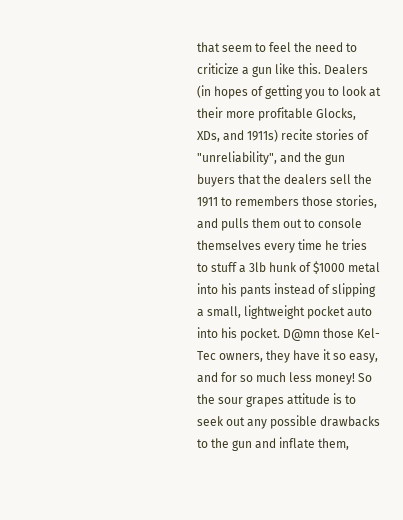that seem to feel the need to criticize a gun like this. Dealers (in hopes of getting you to look at their more profitable Glocks, XDs, and 1911s) recite stories of "unreliability", and the gun buyers that the dealers sell the 1911 to remembers those stories, and pulls them out to console themselves every time he tries to stuff a 3lb hunk of $1000 metal into his pants instead of slipping a small, lightweight pocket auto into his pocket. D@mn those Kel-Tec owners, they have it so easy, and for so much less money! So the sour grapes attitude is to seek out any possible drawbacks to the gun and inflate them,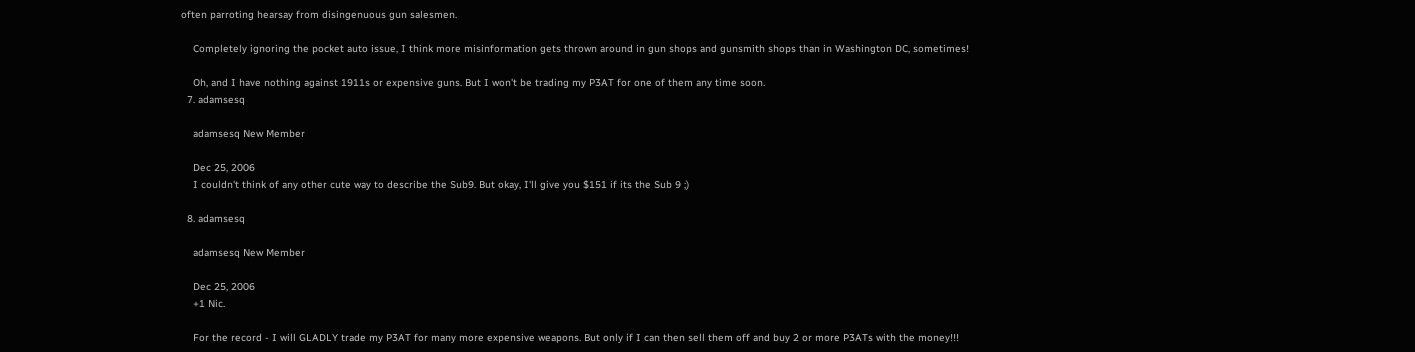often parroting hearsay from disingenuous gun salesmen.

    Completely ignoring the pocket auto issue, I think more misinformation gets thrown around in gun shops and gunsmith shops than in Washington DC, sometimes!

    Oh, and I have nothing against 1911s or expensive guns. But I won't be trading my P3AT for one of them any time soon.
  7. adamsesq

    adamsesq New Member

    Dec 25, 2006
    I couldn't think of any other cute way to describe the Sub9. But okay, I'll give you $151 if its the Sub 9 ;)

  8. adamsesq

    adamsesq New Member

    Dec 25, 2006
    +1 Nic.

    For the record - I will GLADLY trade my P3AT for many more expensive weapons. But only if I can then sell them off and buy 2 or more P3ATs with the money!!!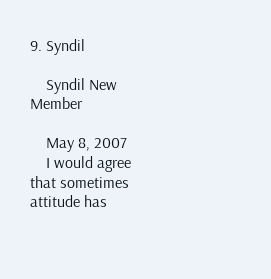9. Syndil

    Syndil New Member

    May 8, 2007
    I would agree that sometimes attitude has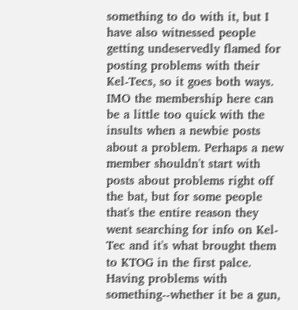something to do with it, but I have also witnessed people getting undeservedly flamed for posting problems with their Kel-Tecs, so it goes both ways. IMO the membership here can be a little too quick with the insults when a newbie posts about a problem. Perhaps a new member shouldn't start with posts about problems right off the bat, but for some people that's the entire reason they went searching for info on Kel-Tec and it's what brought them to KTOG in the first palce. Having problems with something--whether it be a gun,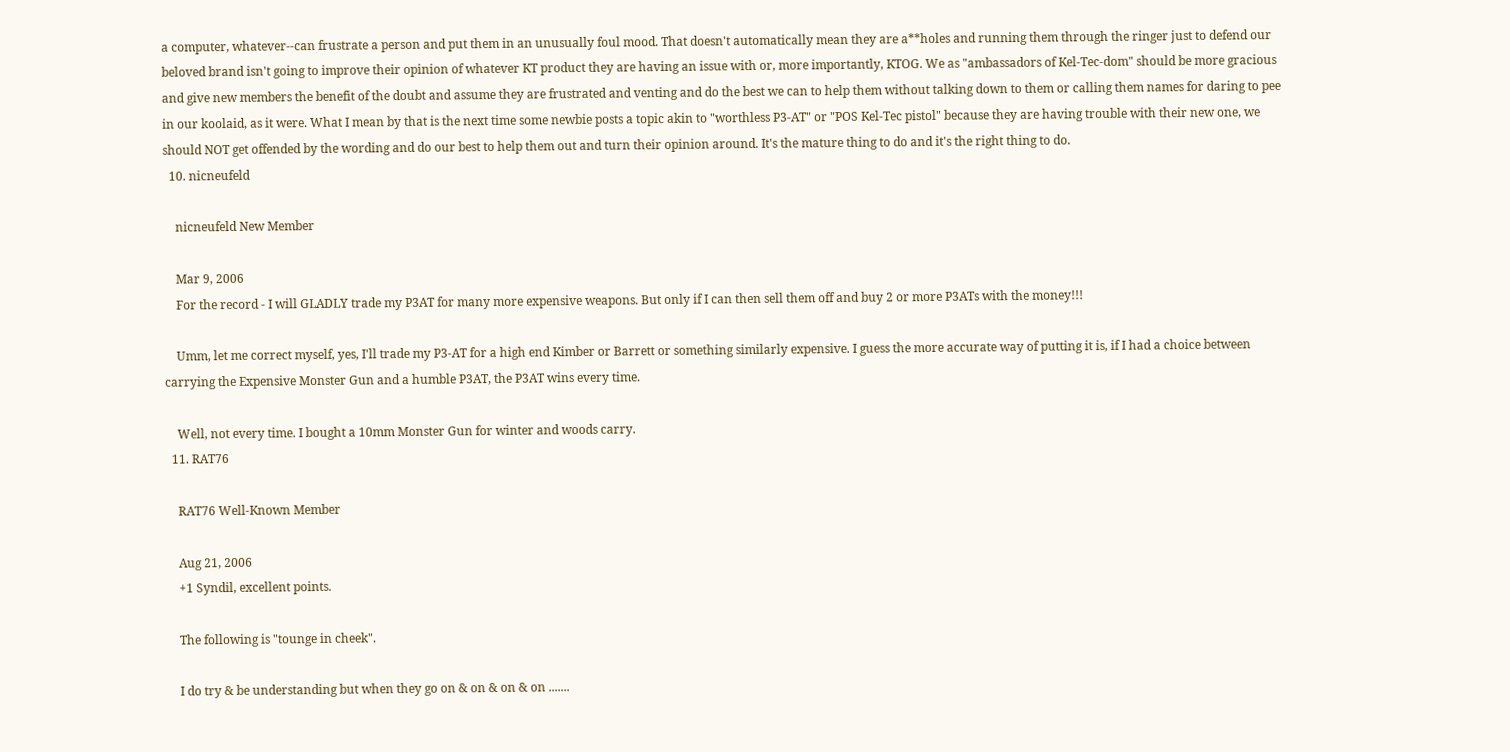a computer, whatever--can frustrate a person and put them in an unusually foul mood. That doesn't automatically mean they are a**holes and running them through the ringer just to defend our beloved brand isn't going to improve their opinion of whatever KT product they are having an issue with or, more importantly, KTOG. We as "ambassadors of Kel-Tec-dom" should be more gracious and give new members the benefit of the doubt and assume they are frustrated and venting and do the best we can to help them without talking down to them or calling them names for daring to pee in our koolaid, as it were. What I mean by that is the next time some newbie posts a topic akin to "worthless P3-AT" or "POS Kel-Tec pistol" because they are having trouble with their new one, we should NOT get offended by the wording and do our best to help them out and turn their opinion around. It's the mature thing to do and it's the right thing to do.
  10. nicneufeld

    nicneufeld New Member

    Mar 9, 2006
    For the record - I will GLADLY trade my P3AT for many more expensive weapons. But only if I can then sell them off and buy 2 or more P3ATs with the money!!!

    Umm, let me correct myself, yes, I'll trade my P3-AT for a high end Kimber or Barrett or something similarly expensive. I guess the more accurate way of putting it is, if I had a choice between carrying the Expensive Monster Gun and a humble P3AT, the P3AT wins every time.

    Well, not every time. I bought a 10mm Monster Gun for winter and woods carry.
  11. RAT76

    RAT76 Well-Known Member

    Aug 21, 2006
    +1 Syndil, excellent points.

    The following is "tounge in cheek".

    I do try & be understanding but when they go on & on & on & on .......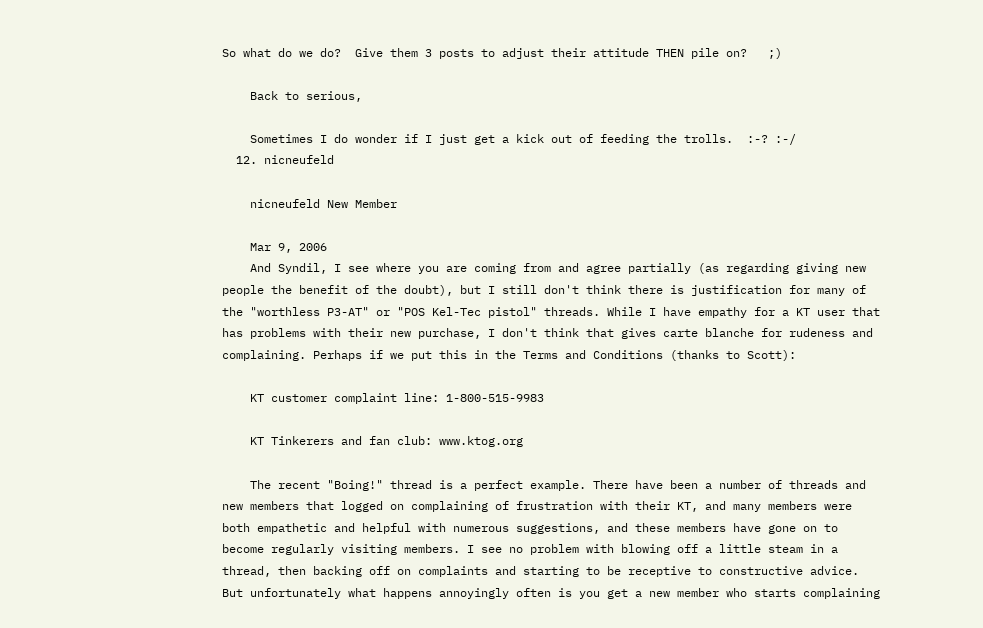So what do we do?  Give them 3 posts to adjust their attitude THEN pile on?   ;)

    Back to serious,

    Sometimes I do wonder if I just get a kick out of feeding the trolls.  :-? :-/
  12. nicneufeld

    nicneufeld New Member

    Mar 9, 2006
    And Syndil, I see where you are coming from and agree partially (as regarding giving new people the benefit of the doubt), but I still don't think there is justification for many of the "worthless P3-AT" or "POS Kel-Tec pistol" threads. While I have empathy for a KT user that has problems with their new purchase, I don't think that gives carte blanche for rudeness and complaining. Perhaps if we put this in the Terms and Conditions (thanks to Scott):

    KT customer complaint line: 1-800-515-9983

    KT Tinkerers and fan club: www.ktog.org

    The recent "Boing!" thread is a perfect example. There have been a number of threads and new members that logged on complaining of frustration with their KT, and many members were both empathetic and helpful with numerous suggestions, and these members have gone on to become regularly visiting members. I see no problem with blowing off a little steam in a thread, then backing off on complaints and starting to be receptive to constructive advice. But unfortunately what happens annoyingly often is you get a new member who starts complaining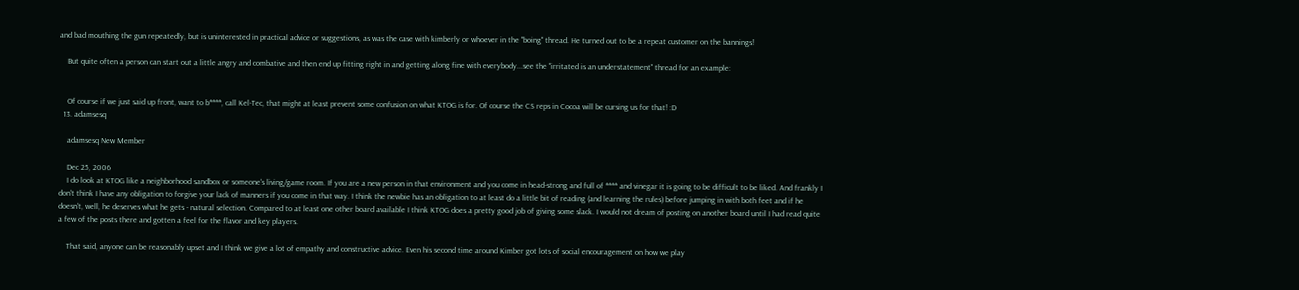and bad mouthing the gun repeatedly, but is uninterested in practical advice or suggestions, as was the case with kimberly or whoever in the "boing" thread. He turned out to be a repeat customer on the bannings!

    But quite often a person can start out a little angry and combative and then end up fitting right in and getting along fine with everybody...see the "irritated is an understatement" thread for an example:


    Of course if we just said up front, want to b****, call Kel-Tec, that might at least prevent some confusion on what KTOG is for. Of course the CS reps in Cocoa will be cursing us for that! :D
  13. adamsesq

    adamsesq New Member

    Dec 25, 2006
    I do look at KTOG like a neighborhood sandbox or someone's living/game room. If you are a new person in that environment and you come in head-strong and full of **** and vinegar it is going to be difficult to be liked. And frankly I don't think I have any obligation to forgive your lack of manners if you come in that way. I think the newbie has an obligation to at least do a little bit of reading (and learning the rules) before jumping in with both feet and if he doesn't, well, he deserves what he gets - natural selection. Compared to at least one other board available I think KTOG does a pretty good job of giving some slack. I would not dream of posting on another board until I had read quite a few of the posts there and gotten a feel for the flavor and key players.

    That said, anyone can be reasonably upset and I think we give a lot of empathy and constructive advice. Even his second time around Kimber got lots of social encouragement on how we play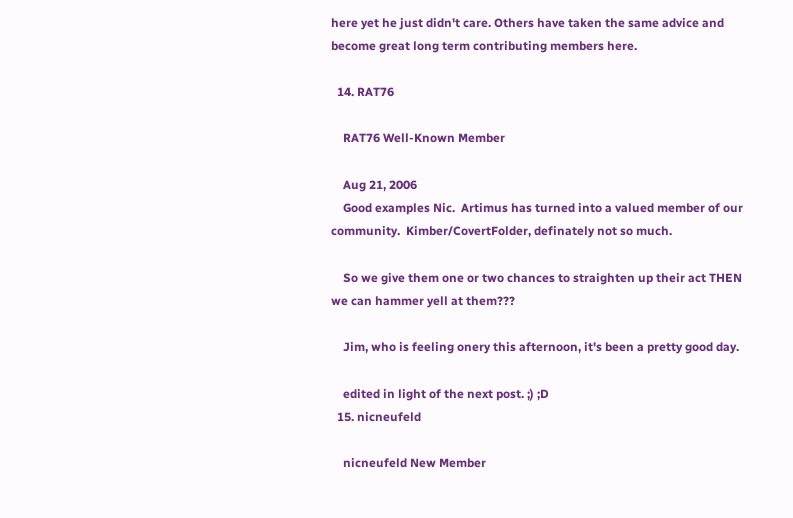here yet he just didn't care. Others have taken the same advice and become great long term contributing members here.

  14. RAT76

    RAT76 Well-Known Member

    Aug 21, 2006
    Good examples Nic.  Artimus has turned into a valued member of our community.  Kimber/CovertFolder, definately not so much.

    So we give them one or two chances to straighten up their act THEN we can hammer yell at them???

    Jim, who is feeling onery this afternoon, it's been a pretty good day.

    edited in light of the next post. ;) ;D
  15. nicneufeld

    nicneufeld New Member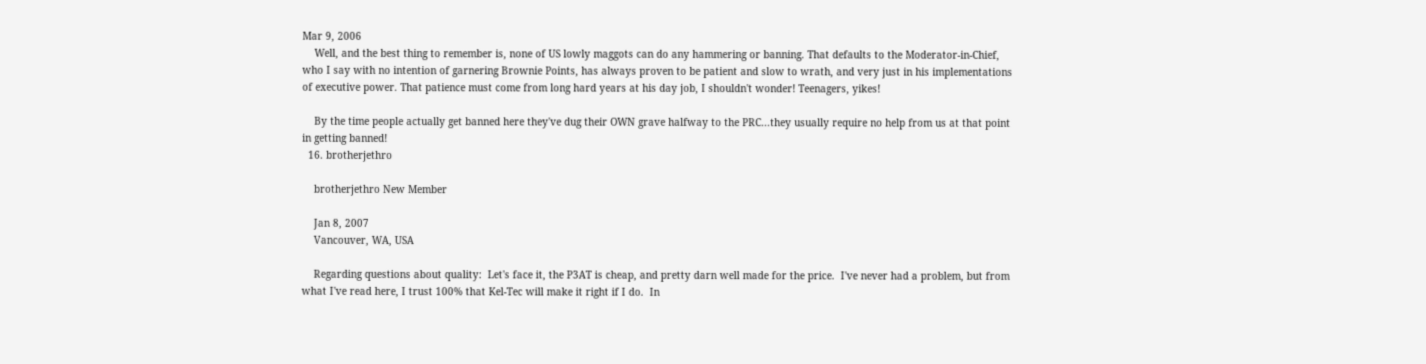Mar 9, 2006
    Well, and the best thing to remember is, none of US lowly maggots can do any hammering or banning. That defaults to the Moderator-in-Chief, who I say with no intention of garnering Brownie Points, has always proven to be patient and slow to wrath, and very just in his implementations of executive power. That patience must come from long hard years at his day job, I shouldn't wonder! Teenagers, yikes!

    By the time people actually get banned here they've dug their OWN grave halfway to the PRC...they usually require no help from us at that point in getting banned!
  16. brotherjethro

    brotherjethro New Member

    Jan 8, 2007
    Vancouver, WA, USA

    Regarding questions about quality:  Let's face it, the P3AT is cheap, and pretty darn well made for the price.  I've never had a problem, but from what I've read here, I trust 100% that Kel-Tec will make it right if I do.  In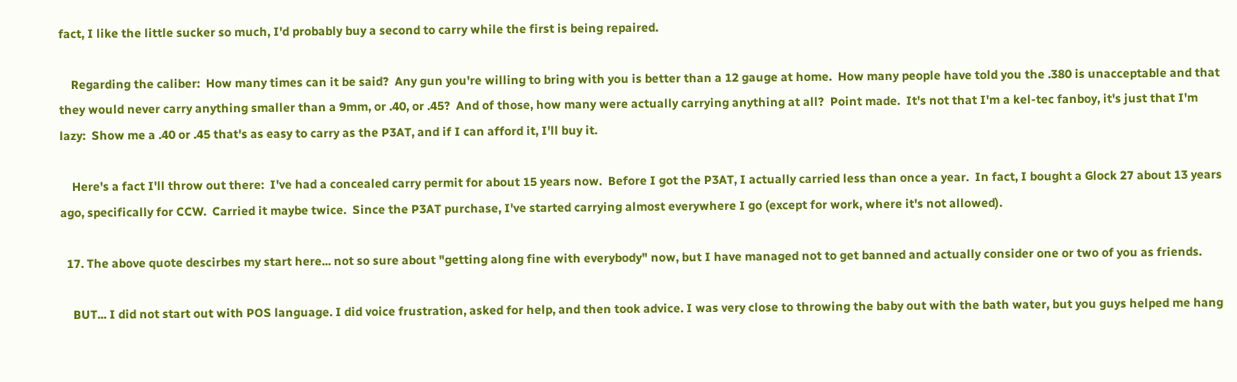fact, I like the little sucker so much, I'd probably buy a second to carry while the first is being repaired.

    Regarding the caliber:  How many times can it be said?  Any gun you're willing to bring with you is better than a 12 gauge at home.  How many people have told you the .380 is unacceptable and that they would never carry anything smaller than a 9mm, or .40, or .45?  And of those, how many were actually carrying anything at all?  Point made.  It's not that I'm a kel-tec fanboy, it's just that I'm lazy:  Show me a .40 or .45 that's as easy to carry as the P3AT, and if I can afford it, I'll buy it.

    Here's a fact I'll throw out there:  I've had a concealed carry permit for about 15 years now.  Before I got the P3AT, I actually carried less than once a year.  In fact, I bought a Glock 27 about 13 years ago, specifically for CCW.  Carried it maybe twice.  Since the P3AT purchase, I've started carrying almost everywhere I go (except for work, where it's not allowed).

  17. The above quote descirbes my start here... not so sure about "getting along fine with everybody" now, but I have managed not to get banned and actually consider one or two of you as friends.

    BUT... I did not start out with POS language. I did voice frustration, asked for help, and then took advice. I was very close to throwing the baby out with the bath water, but you guys helped me hang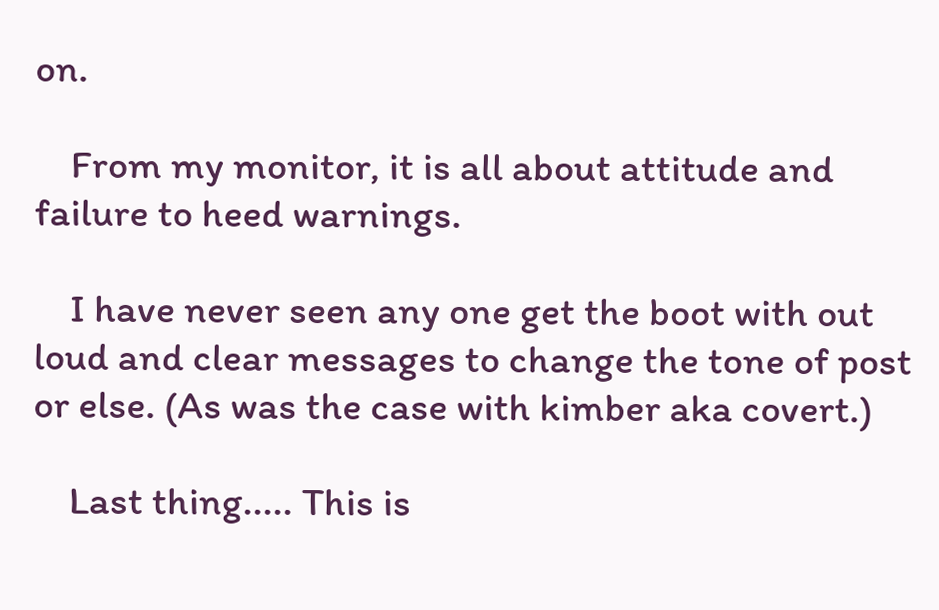on.

    From my monitor, it is all about attitude and failure to heed warnings.

    I have never seen any one get the boot with out loud and clear messages to change the tone of post or else. (As was the case with kimber aka covert.)

    Last thing..... This is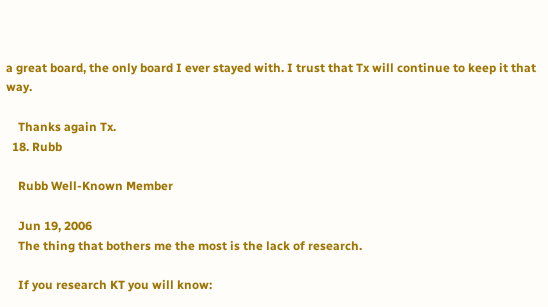a great board, the only board I ever stayed with. I trust that Tx will continue to keep it that way.

    Thanks again Tx.
  18. Rubb

    Rubb Well-Known Member

    Jun 19, 2006
    The thing that bothers me the most is the lack of research.

    If you research KT you will know: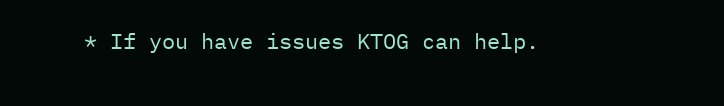* If you have issues KTOG can help.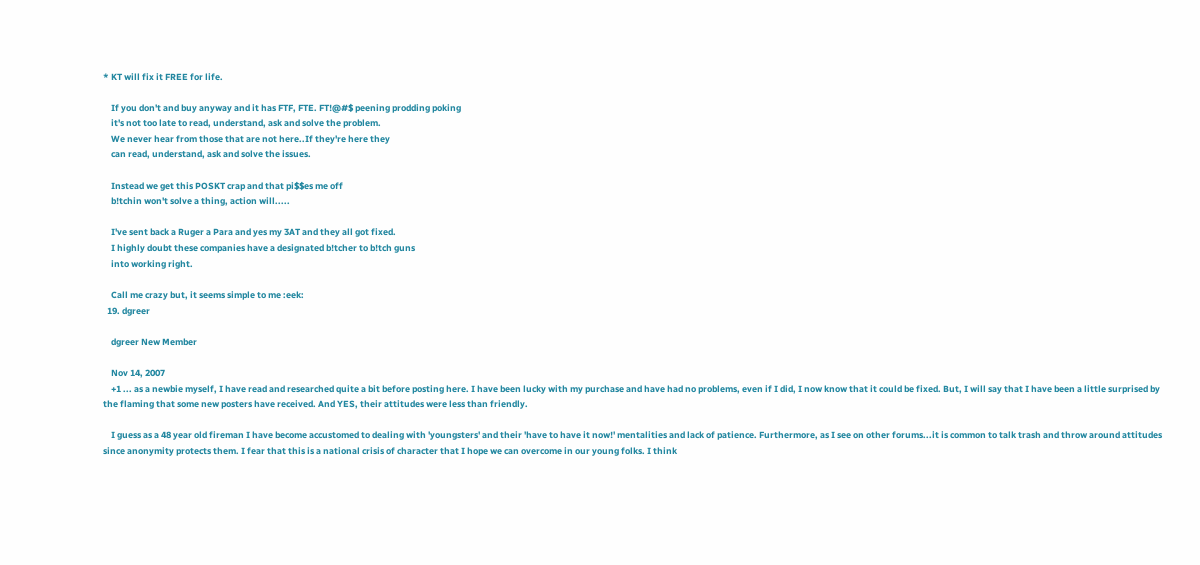* KT will fix it FREE for life.

    If you don't and buy anyway and it has FTF, FTE. FT!@#$ peening prodding poking
    it's not too late to read, understand, ask and solve the problem.
    We never hear from those that are not here..If they're here they
    can read, understand, ask and solve the issues.

    Instead we get this POSKT crap and that pi$$es me off
    b!tchin won't solve a thing, action will.....

    I've sent back a Ruger a Para and yes my 3AT and they all got fixed.
    I highly doubt these companies have a designated b!tcher to b!tch guns
    into working right.

    Call me crazy but, it seems simple to me :eek:
  19. dgreer

    dgreer New Member

    Nov 14, 2007
    +1 ... as a newbie myself, I have read and researched quite a bit before posting here. I have been lucky with my purchase and have had no problems, even if I did, I now know that it could be fixed. But, I will say that I have been a little surprised by the flaming that some new posters have received. And YES, their attitudes were less than friendly.

    I guess as a 48 year old fireman I have become accustomed to dealing with 'youngsters' and their 'have to have it now!' mentalities and lack of patience. Furthermore, as I see on other forums...it is common to talk trash and throw around attitudes since anonymity protects them. I fear that this is a national crisis of character that I hope we can overcome in our young folks. I think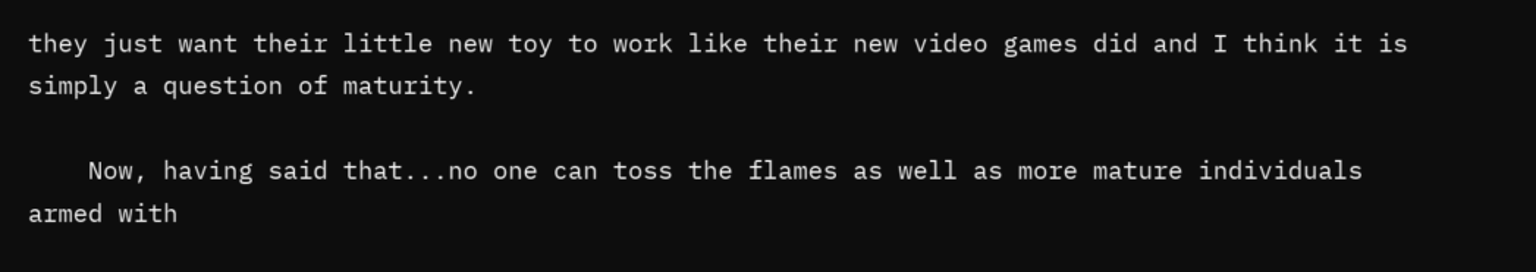they just want their little new toy to work like their new video games did and I think it is simply a question of maturity.

    Now, having said that...no one can toss the flames as well as more mature individuals armed with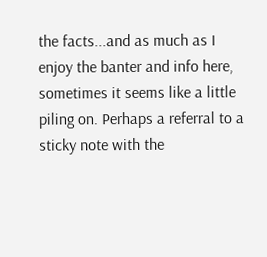the facts...and as much as I enjoy the banter and info here, sometimes it seems like a little piling on. Perhaps a referral to a sticky note with the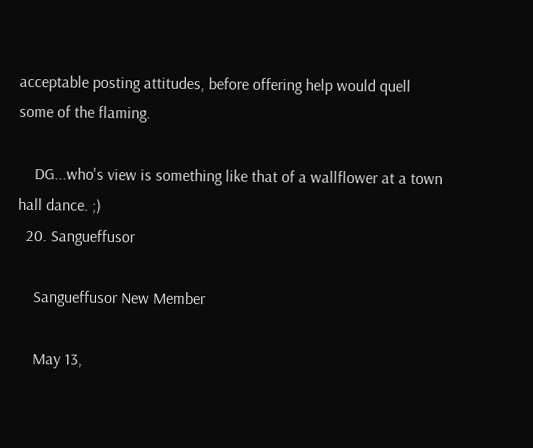acceptable posting attitudes, before offering help would quell some of the flaming.

    DG...who's view is something like that of a wallflower at a town hall dance. ;)
  20. Sangueffusor

    Sangueffusor New Member

    May 13,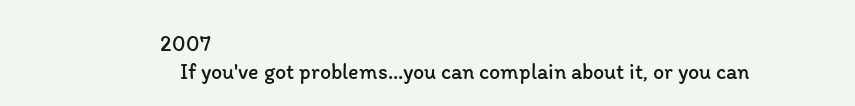2007
    If you've got problems...you can complain about it, or you can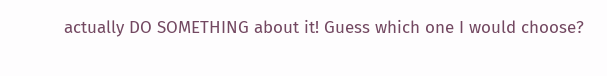actually DO SOMETHING about it! Guess which one I would choose?